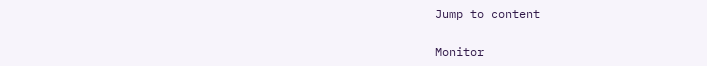Jump to content

Monitor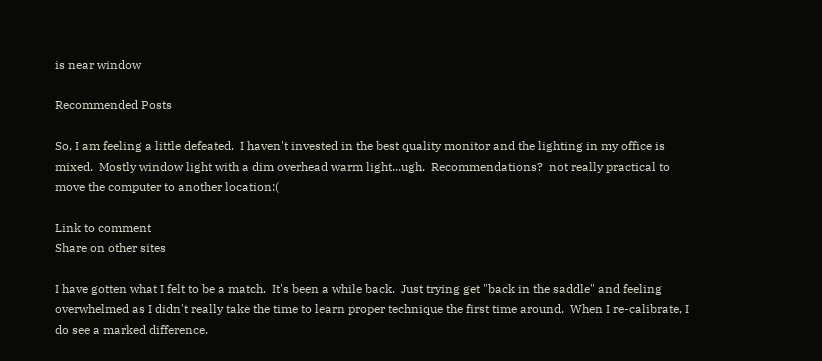is near window

Recommended Posts

So, I am feeling a little defeated.  I haven't invested in the best quality monitor and the lighting in my office is mixed.  Mostly window light with a dim overhead warm light...ugh.  Recommendations?  not really practical to move the computer to another location:(

Link to comment
Share on other sites

I have gotten what I felt to be a match.  It's been a while back.  Just trying get "back in the saddle" and feeling overwhelmed as I didn't really take the time to learn proper technique the first time around.  When I re-calibrate, I do see a marked difference.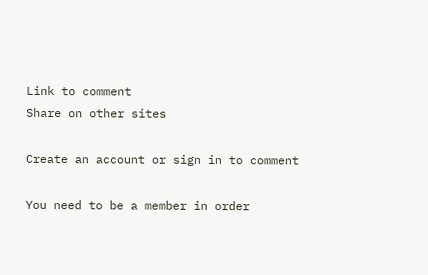Link to comment
Share on other sites

Create an account or sign in to comment

You need to be a member in order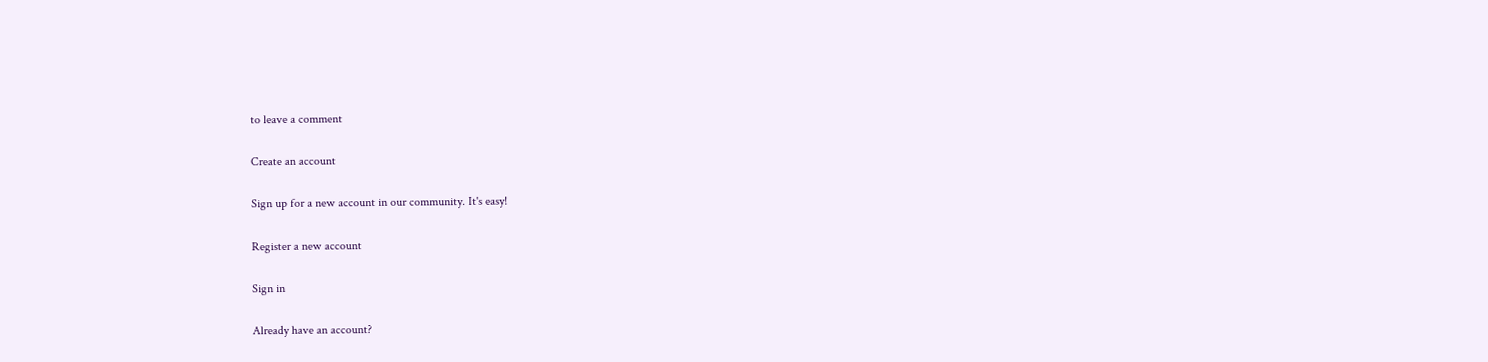to leave a comment

Create an account

Sign up for a new account in our community. It's easy!

Register a new account

Sign in

Already have an account?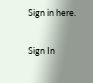Sign in here.

Sign In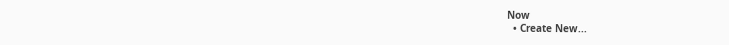Now
  • Create New...